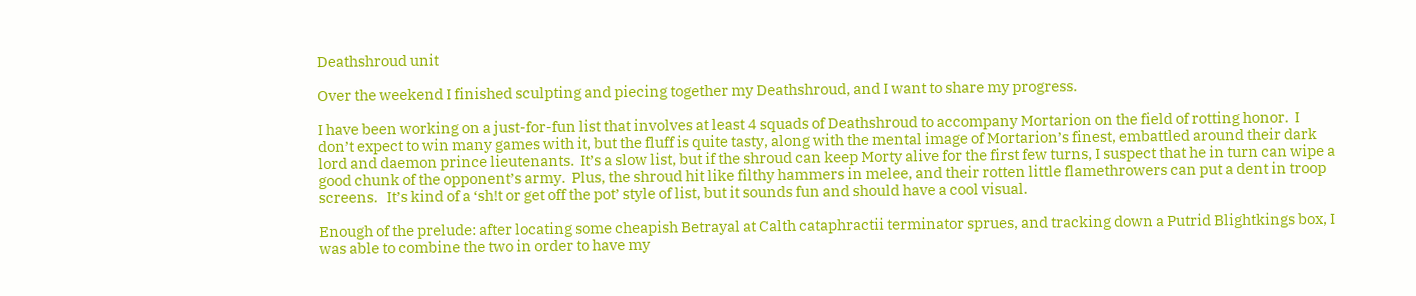Deathshroud unit

Over the weekend I finished sculpting and piecing together my Deathshroud, and I want to share my progress.

I have been working on a just-for-fun list that involves at least 4 squads of Deathshroud to accompany Mortarion on the field of rotting honor.  I don’t expect to win many games with it, but the fluff is quite tasty, along with the mental image of Mortarion’s finest, embattled around their dark lord and daemon prince lieutenants.  It’s a slow list, but if the shroud can keep Morty alive for the first few turns, I suspect that he in turn can wipe a good chunk of the opponent’s army.  Plus, the shroud hit like filthy hammers in melee, and their rotten little flamethrowers can put a dent in troop screens.   It’s kind of a ‘sh!t or get off the pot’ style of list, but it sounds fun and should have a cool visual.

Enough of the prelude: after locating some cheapish Betrayal at Calth cataphractii terminator sprues, and tracking down a Putrid Blightkings box, I was able to combine the two in order to have my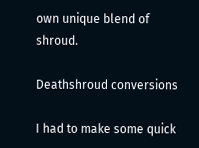own unique blend of shroud.

Deathshroud conversions

I had to make some quick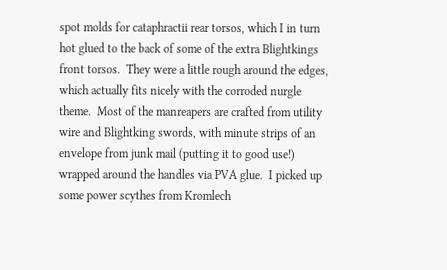spot molds for cataphractii rear torsos, which I in turn hot glued to the back of some of the extra Blightkings front torsos.  They were a little rough around the edges, which actually fits nicely with the corroded nurgle theme.  Most of the manreapers are crafted from utility wire and Blightking swords, with minute strips of an envelope from junk mail (putting it to good use!) wrapped around the handles via PVA glue.  I picked up some power scythes from Kromlech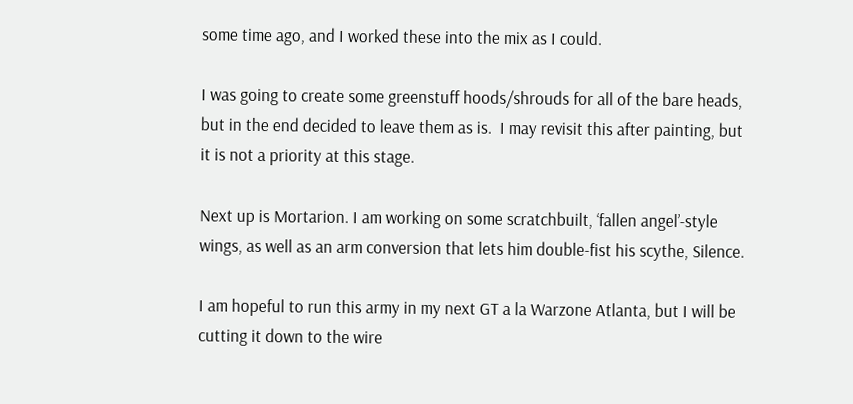some time ago, and I worked these into the mix as I could.

I was going to create some greenstuff hoods/shrouds for all of the bare heads, but in the end decided to leave them as is.  I may revisit this after painting, but it is not a priority at this stage.

Next up is Mortarion. I am working on some scratchbuilt, ‘fallen angel’-style wings, as well as an arm conversion that lets him double-fist his scythe, Silence.

I am hopeful to run this army in my next GT a la Warzone Atlanta, but I will be cutting it down to the wire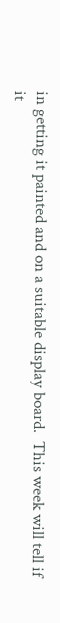in getting it painted and on a suitable display board.  This week will tell if it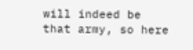will indeed be that army, so here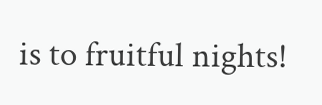is to fruitful nights!